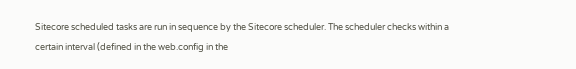Sitecore scheduled tasks are run in sequence by the Sitecore scheduler. The scheduler checks within a certain interval (defined in the web.config in the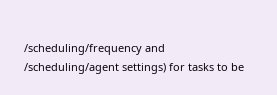/scheduling/frequency and /scheduling/agent settings) for tasks to be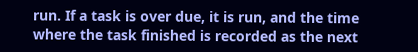run. If a task is over due, it is run, and the time where the task finished is recorded as the next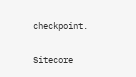checkpoint.

Sitecore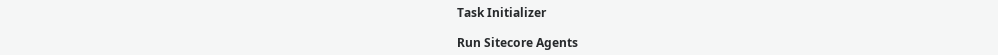Task Initializer

Run Sitecore Agents